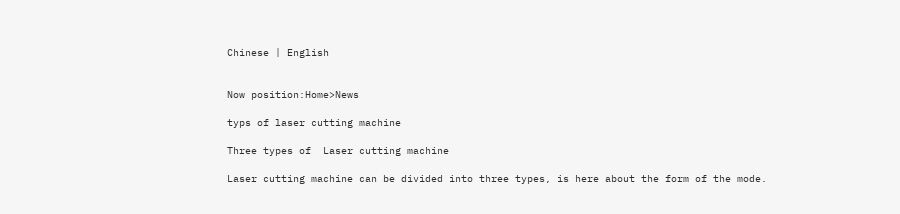Chinese | English


Now position:Home>News

typs of laser cutting machine

Three types of  Laser cutting machine

Laser cutting machine can be divided into three types, is here about the form of the mode.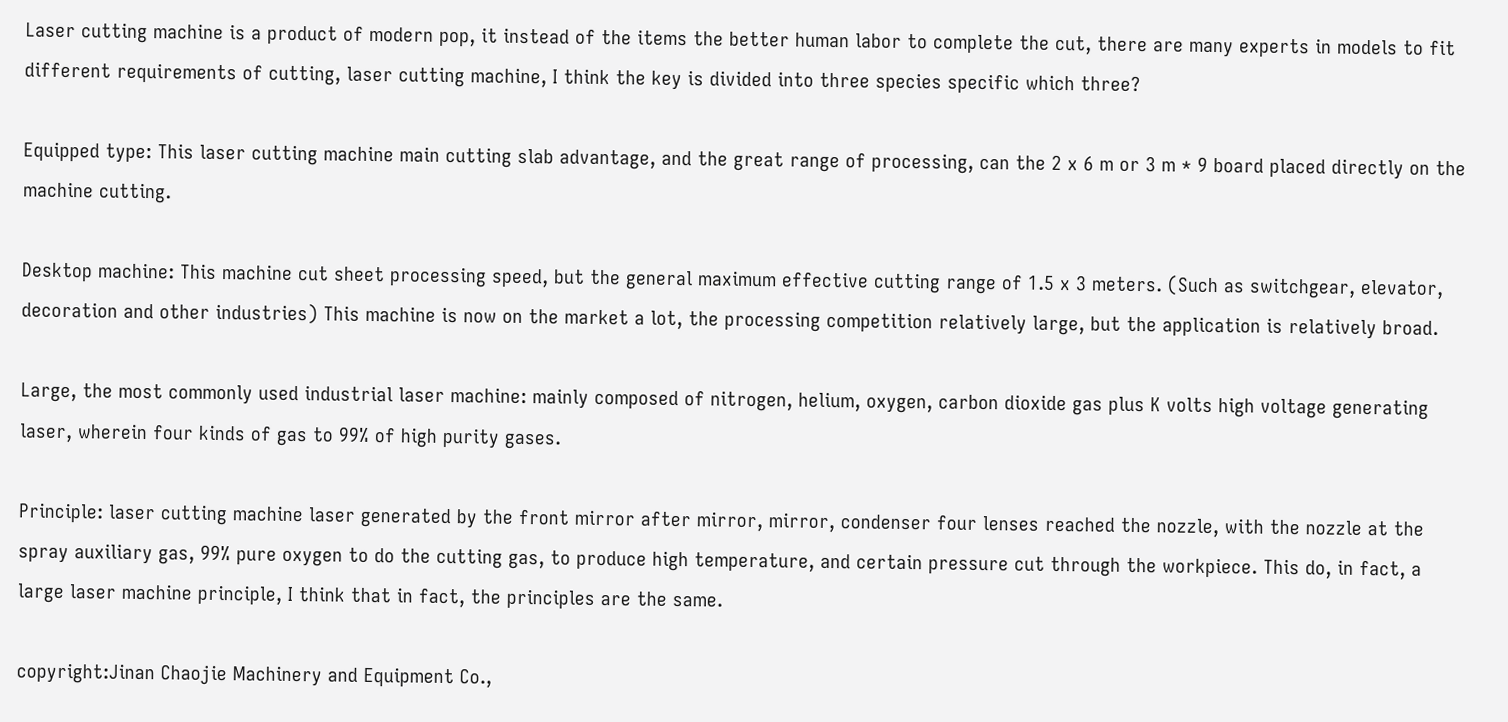Laser cutting machine is a product of modern pop, it instead of the items the better human labor to complete the cut, there are many experts in models to fit different requirements of cutting, laser cutting machine, I think the key is divided into three species specific which three?

Equipped type: This laser cutting machine main cutting slab advantage, and the great range of processing, can the 2 x 6 m or 3 m * 9 board placed directly on the machine cutting.

Desktop machine: This machine cut sheet processing speed, but the general maximum effective cutting range of 1.5 x 3 meters. (Such as switchgear, elevator, decoration and other industries) This machine is now on the market a lot, the processing competition relatively large, but the application is relatively broad.

Large, the most commonly used industrial laser machine: mainly composed of nitrogen, helium, oxygen, carbon dioxide gas plus K volts high voltage generating laser, wherein four kinds of gas to 99% of high purity gases.

Principle: laser cutting machine laser generated by the front mirror after mirror, mirror, condenser four lenses reached the nozzle, with the nozzle at the spray auxiliary gas, 99% pure oxygen to do the cutting gas, to produce high temperature, and certain pressure cut through the workpiece. This do, in fact, a large laser machine principle, I think that in fact, the principles are the same.

copyright:Jinan Chaojie Machinery and Equipment Co.,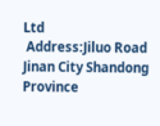Ltd
 Address:Jiluo Road  Jinan City Shandong Province